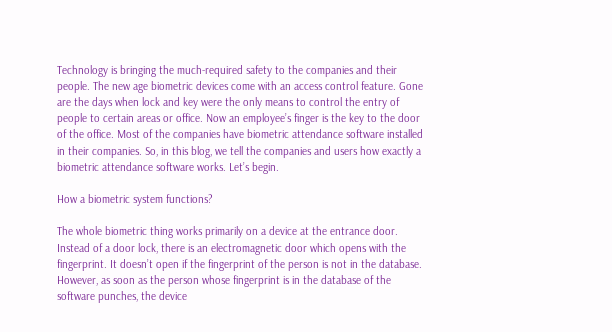Technology is bringing the much-required safety to the companies and their people. The new age biometric devices come with an access control feature. Gone are the days when lock and key were the only means to control the entry of people to certain areas or office. Now an employee’s finger is the key to the door of the office. Most of the companies have biometric attendance software installed in their companies. So, in this blog, we tell the companies and users how exactly a biometric attendance software works. Let’s begin.

How a biometric system functions?

The whole biometric thing works primarily on a device at the entrance door. Instead of a door lock, there is an electromagnetic door which opens with the fingerprint. It doesn’t open if the fingerprint of the person is not in the database. However, as soon as the person whose fingerprint is in the database of the software punches, the device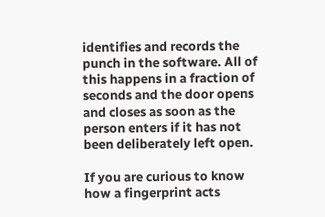identifies and records the punch in the software. All of this happens in a fraction of seconds and the door opens and closes as soon as the person enters if it has not been deliberately left open.

If you are curious to know how a fingerprint acts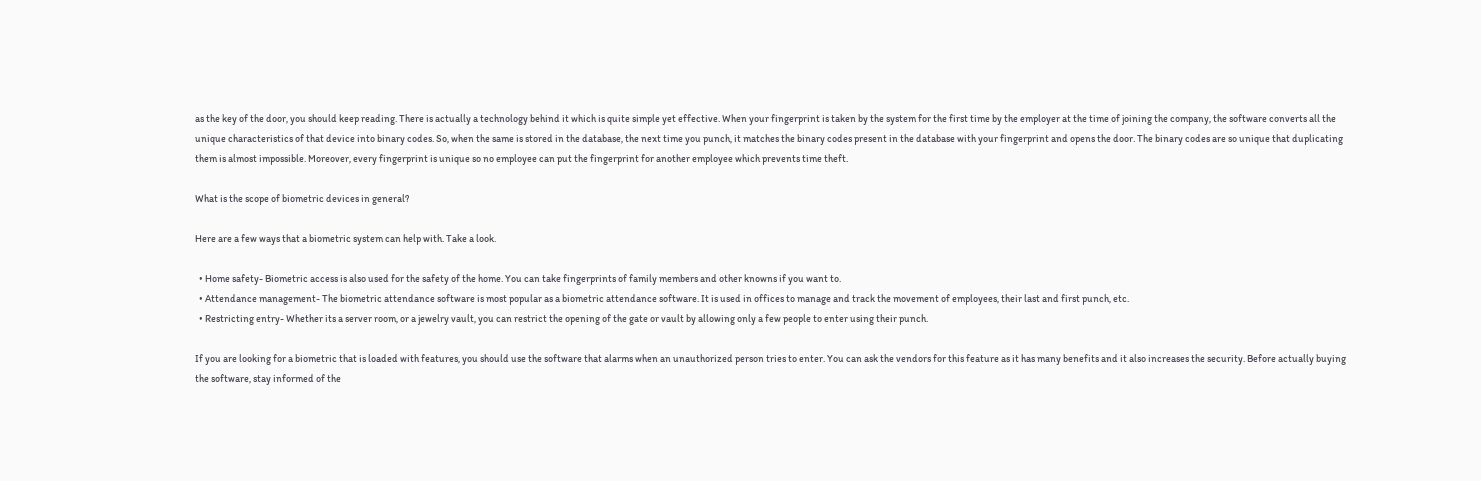as the key of the door, you should keep reading. There is actually a technology behind it which is quite simple yet effective. When your fingerprint is taken by the system for the first time by the employer at the time of joining the company, the software converts all the unique characteristics of that device into binary codes. So, when the same is stored in the database, the next time you punch, it matches the binary codes present in the database with your fingerprint and opens the door. The binary codes are so unique that duplicating them is almost impossible. Moreover, every fingerprint is unique so no employee can put the fingerprint for another employee which prevents time theft.

What is the scope of biometric devices in general?

Here are a few ways that a biometric system can help with. Take a look.

  • Home safety- Biometric access is also used for the safety of the home. You can take fingerprints of family members and other knowns if you want to.
  • Attendance management- The biometric attendance software is most popular as a biometric attendance software. It is used in offices to manage and track the movement of employees, their last and first punch, etc.
  • Restricting entry- Whether its a server room, or a jewelry vault, you can restrict the opening of the gate or vault by allowing only a few people to enter using their punch.

If you are looking for a biometric that is loaded with features, you should use the software that alarms when an unauthorized person tries to enter. You can ask the vendors for this feature as it has many benefits and it also increases the security. Before actually buying the software, stay informed of the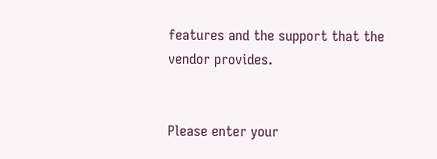features and the support that the vendor provides.


Please enter your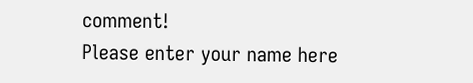comment!
Please enter your name here